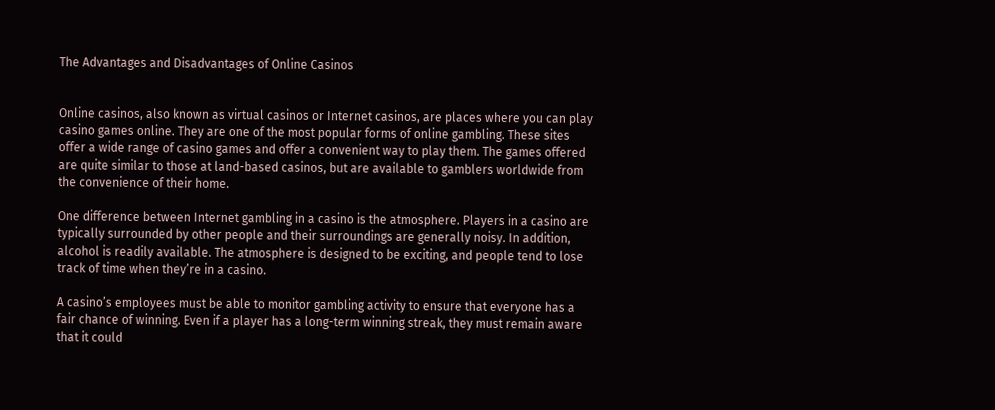The Advantages and Disadvantages of Online Casinos


Online casinos, also known as virtual casinos or Internet casinos, are places where you can play casino games online. They are one of the most popular forms of online gambling. These sites offer a wide range of casino games and offer a convenient way to play them. The games offered are quite similar to those at land-based casinos, but are available to gamblers worldwide from the convenience of their home.

One difference between Internet gambling in a casino is the atmosphere. Players in a casino are typically surrounded by other people and their surroundings are generally noisy. In addition, alcohol is readily available. The atmosphere is designed to be exciting, and people tend to lose track of time when they’re in a casino.

A casino’s employees must be able to monitor gambling activity to ensure that everyone has a fair chance of winning. Even if a player has a long-term winning streak, they must remain aware that it could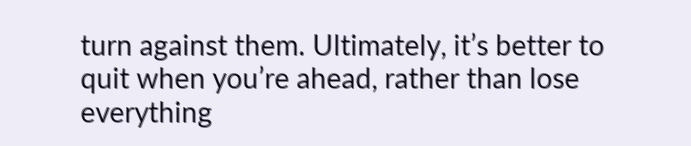turn against them. Ultimately, it’s better to quit when you’re ahead, rather than lose everything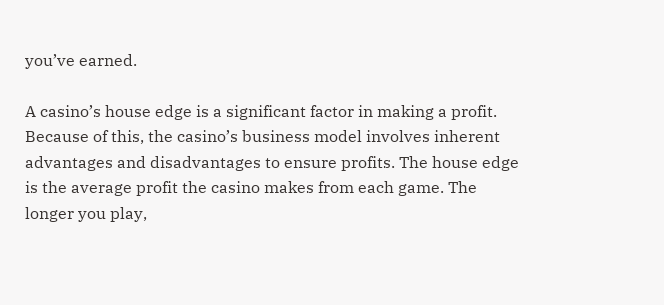you’ve earned.

A casino’s house edge is a significant factor in making a profit. Because of this, the casino’s business model involves inherent advantages and disadvantages to ensure profits. The house edge is the average profit the casino makes from each game. The longer you play,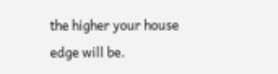the higher your house edge will be.